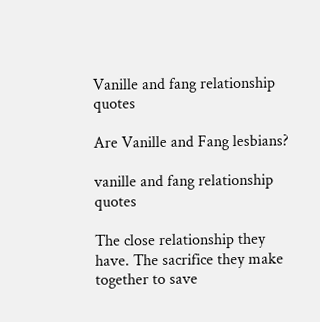Vanille and fang relationship quotes

Are Vanille and Fang lesbians?

vanille and fang relationship quotes

The close relationship they have. The sacrifice they make together to save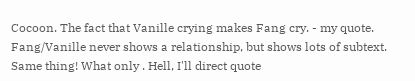Cocoon. The fact that Vanille crying makes Fang cry. - my quote. Fang/Vanille never shows a relationship, but shows lots of subtext. Same thing! What only . Hell, I'll direct quote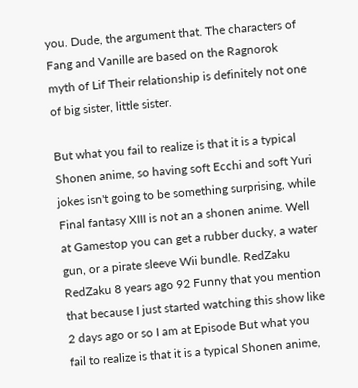you. Dude, the argument that. The characters of Fang and Vanille are based on the Ragnorok myth of Lif Their relationship is definitely not one of big sister, little sister.

But what you fail to realize is that it is a typical Shonen anime, so having soft Ecchi and soft Yuri jokes isn't going to be something surprising, while Final fantasy XIII is not an a shonen anime. Well at Gamestop you can get a rubber ducky, a water gun, or a pirate sleeve Wii bundle. RedZaku RedZaku 8 years ago 92 Funny that you mention that because I just started watching this show like 2 days ago or so I am at Episode But what you fail to realize is that it is a typical Shonen anime,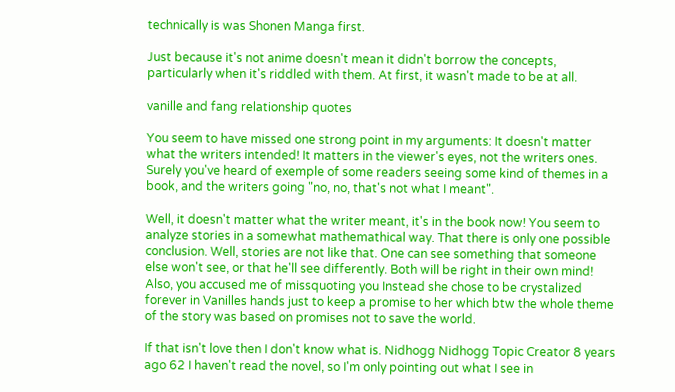technically is was Shonen Manga first.

Just because it's not anime doesn't mean it didn't borrow the concepts, particularly when it's riddled with them. At first, it wasn't made to be at all.

vanille and fang relationship quotes

You seem to have missed one strong point in my arguments: It doesn't matter what the writers intended! It matters in the viewer's eyes, not the writers ones. Surely you've heard of exemple of some readers seeing some kind of themes in a book, and the writers going "no, no, that's not what I meant".

Well, it doesn't matter what the writer meant, it's in the book now! You seem to analyze stories in a somewhat mathemathical way. That there is only one possible conclusion. Well, stories are not like that. One can see something that someone else won't see, or that he'll see differently. Both will be right in their own mind! Also, you accused me of missquoting you Instead she chose to be crystalized forever in Vanilles hands just to keep a promise to her which btw the whole theme of the story was based on promises not to save the world.

If that isn't love then I don't know what is. Nidhogg Nidhogg Topic Creator 8 years ago 62 I haven't read the novel, so I'm only pointing out what I see in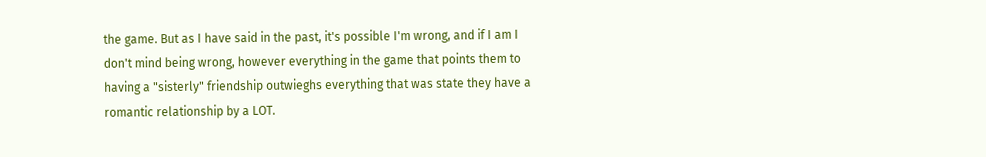the game. But as I have said in the past, it's possible I'm wrong, and if I am I don't mind being wrong, however everything in the game that points them to having a "sisterly" friendship outwieghs everything that was state they have a romantic relationship by a LOT.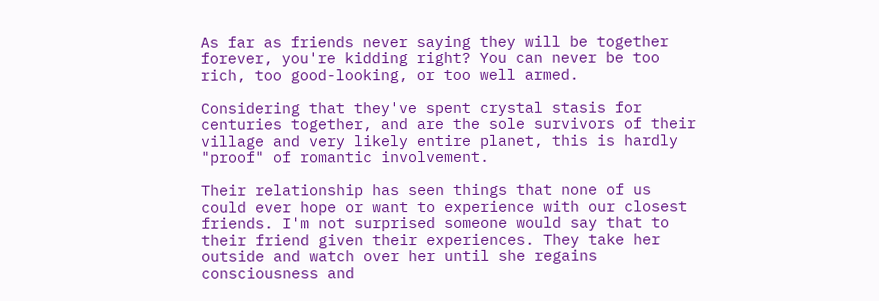As far as friends never saying they will be together forever, you're kidding right? You can never be too rich, too good-looking, or too well armed.

Considering that they've spent crystal stasis for centuries together, and are the sole survivors of their village and very likely entire planet, this is hardly "proof" of romantic involvement.

Their relationship has seen things that none of us could ever hope or want to experience with our closest friends. I'm not surprised someone would say that to their friend given their experiences. They take her outside and watch over her until she regains consciousness and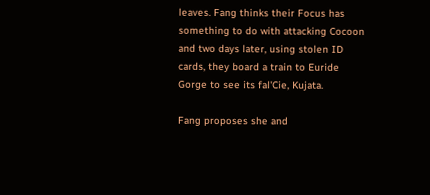leaves. Fang thinks their Focus has something to do with attacking Cocoon and two days later, using stolen ID cards, they board a train to Euride Gorge to see its fal'Cie, Kujata.

Fang proposes she and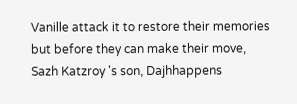Vanille attack it to restore their memories but before they can make their move, Sazh Katzroy 's son, Dajhhappens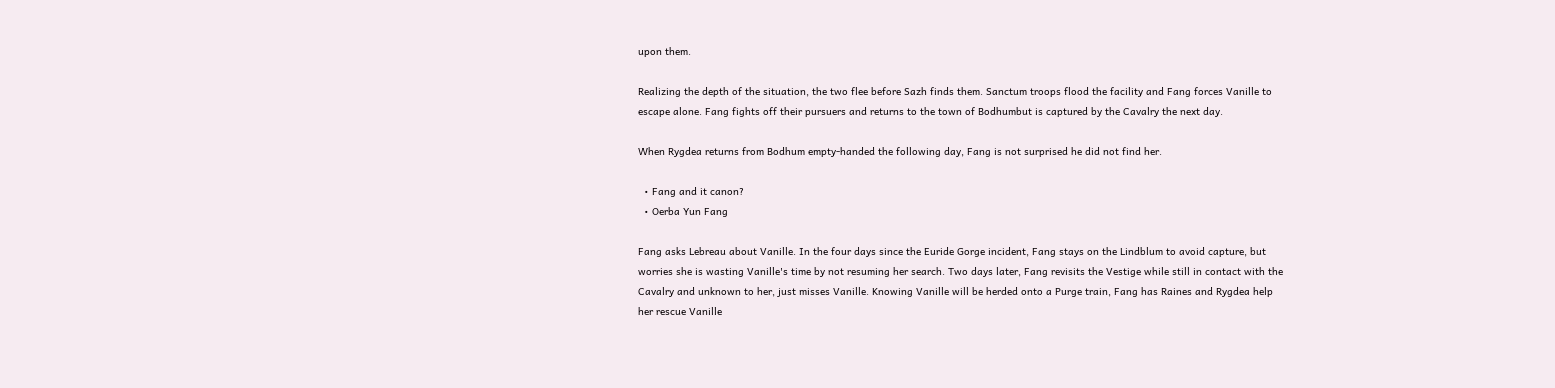upon them.

Realizing the depth of the situation, the two flee before Sazh finds them. Sanctum troops flood the facility and Fang forces Vanille to escape alone. Fang fights off their pursuers and returns to the town of Bodhumbut is captured by the Cavalry the next day.

When Rygdea returns from Bodhum empty-handed the following day, Fang is not surprised he did not find her.

  • Fang and it canon?
  • Oerba Yun Fang

Fang asks Lebreau about Vanille. In the four days since the Euride Gorge incident, Fang stays on the Lindblum to avoid capture, but worries she is wasting Vanille's time by not resuming her search. Two days later, Fang revisits the Vestige while still in contact with the Cavalry and unknown to her, just misses Vanille. Knowing Vanille will be herded onto a Purge train, Fang has Raines and Rygdea help her rescue Vanille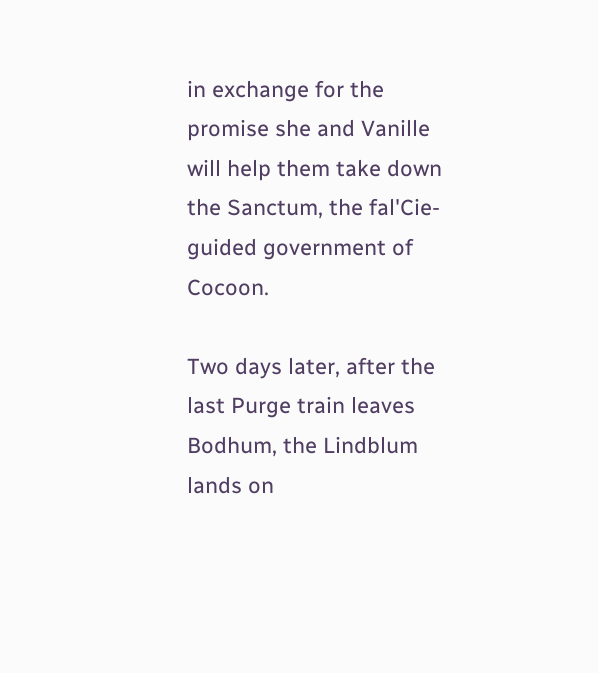in exchange for the promise she and Vanille will help them take down the Sanctum, the fal'Cie-guided government of Cocoon.

Two days later, after the last Purge train leaves Bodhum, the Lindblum lands on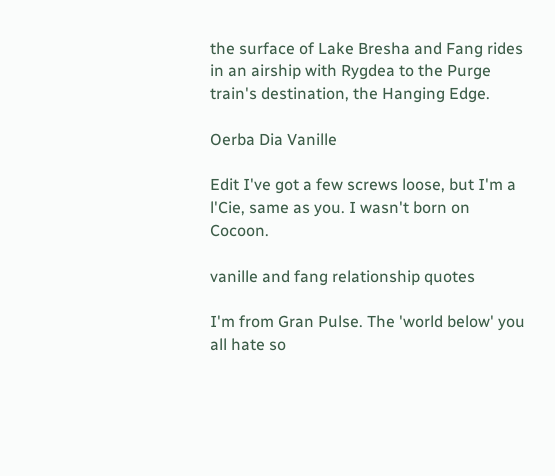the surface of Lake Bresha and Fang rides in an airship with Rygdea to the Purge train's destination, the Hanging Edge.

Oerba Dia Vanille

Edit I've got a few screws loose, but I'm a l'Cie, same as you. I wasn't born on Cocoon.

vanille and fang relationship quotes

I'm from Gran Pulse. The 'world below' you all hate so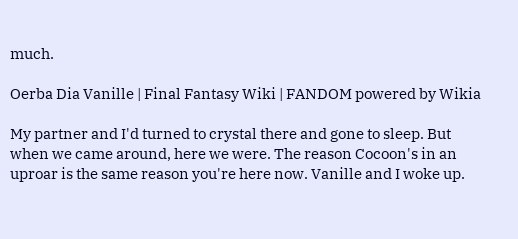much.

Oerba Dia Vanille | Final Fantasy Wiki | FANDOM powered by Wikia

My partner and I'd turned to crystal there and gone to sleep. But when we came around, here we were. The reason Cocoon's in an uproar is the same reason you're here now. Vanille and I woke up.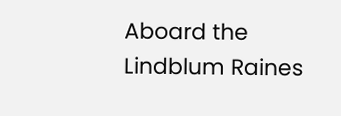Aboard the Lindblum Raines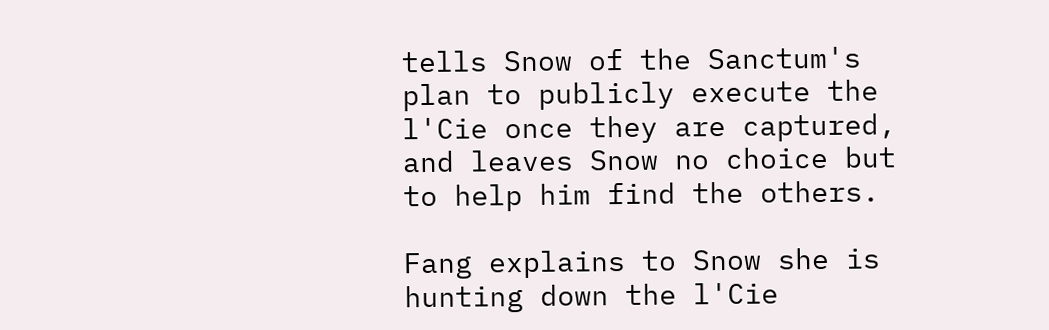tells Snow of the Sanctum's plan to publicly execute the l'Cie once they are captured, and leaves Snow no choice but to help him find the others.

Fang explains to Snow she is hunting down the l'Cie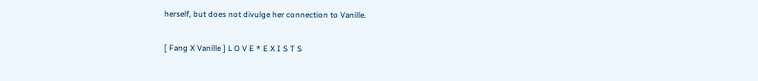herself, but does not divulge her connection to Vanille.

[ Fang X Vanille ] L O V E * E X I S T S